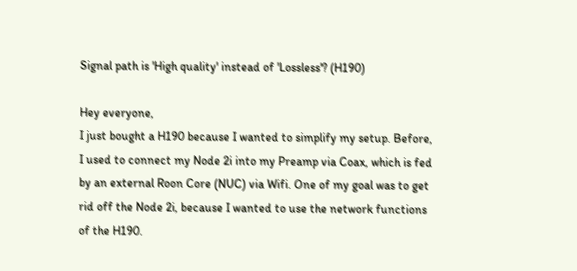Signal path is 'High quality' instead of 'Lossless'? (H190)

Hey everyone,
I just bought a H190 because I wanted to simplify my setup. Before, I used to connect my Node 2i into my Preamp via Coax, which is fed by an external Roon Core (NUC) via Wifi. One of my goal was to get rid off the Node 2i, because I wanted to use the network functions of the H190.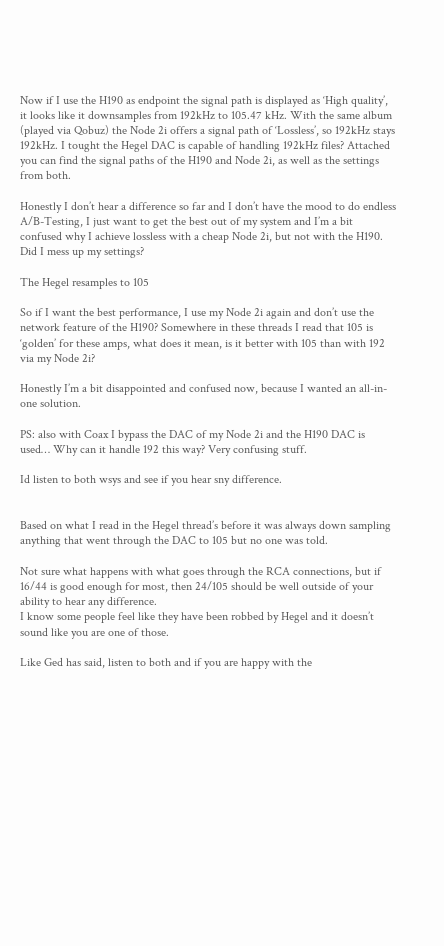Now if I use the H190 as endpoint the signal path is displayed as ‘High quality’, it looks like it downsamples from 192kHz to 105.47 kHz. With the same album (played via Qobuz) the Node 2i offers a signal path of ‘Lossless’, so 192kHz stays 192kHz. I tought the Hegel DAC is capable of handling 192kHz files? Attached you can find the signal paths of the H190 and Node 2i, as well as the settings from both.

Honestly I don’t hear a difference so far and I don’t have the mood to do endless A/B-Testing, I just want to get the best out of my system and I’m a bit confused why I achieve lossless with a cheap Node 2i, but not with the H190. Did I mess up my settings?

The Hegel resamples to 105

So if I want the best performance, I use my Node 2i again and don’t use the network feature of the H190? Somewhere in these threads I read that 105 is ‘golden’ for these amps, what does it mean, is it better with 105 than with 192 via my Node 2i?

Honestly I’m a bit disappointed and confused now, because I wanted an all-in-one solution.

PS: also with Coax I bypass the DAC of my Node 2i and the H190 DAC is used… Why can it handle 192 this way? Very confusing stuff.

Id listen to both wsys and see if you hear sny difference.


Based on what I read in the Hegel thread’s before it was always down sampling anything that went through the DAC to 105 but no one was told.

Not sure what happens with what goes through the RCA connections, but if 16/44 is good enough for most, then 24/105 should be well outside of your ability to hear any difference.
I know some people feel like they have been robbed by Hegel and it doesn’t sound like you are one of those.

Like Ged has said, listen to both and if you are happy with the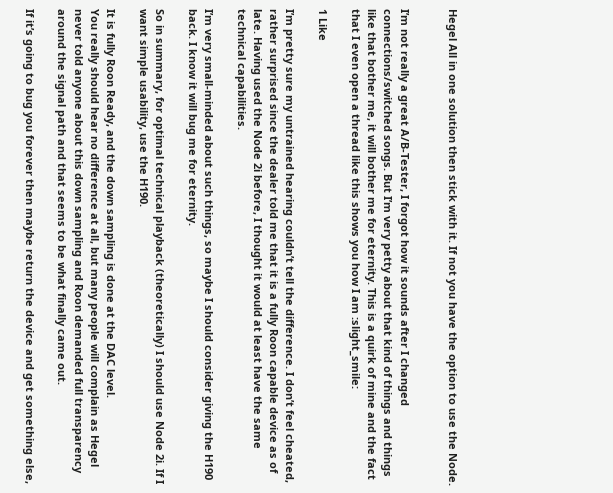Hegel All in one solution then stick with it. If not you have the option to use the Node.


I’m not really a great A/B-Tester, I forgot how it sounds after I changed connections/switched songs. But I’m very petty about that kind of things and things like that bother me, it will bother me for eternity. This is a quirk of mine and the fact that I even open a thread like this shows you how I am :slight_smile:

1 Like

I’m pretty sure my untrained hearing couldn’t tell the difference. I don’t feel cheated, rather surprised since the dealer told me that it is a fully Roon capable device as of late. Having used the Node 2i before, I thought it would at least have the same technical capabilities.

I’m very small-minded about such things, so maybe I should consider giving the H190 back. I know it will bug me for eternity.

So in summary, for optimal technical playback (theoretically) I should use Node 2i. If I want simple usability, use the H190.

It is fully Roon Ready, and the down sampling is done at the DAC level.
You really should hear no difference at all, but many people will complain as Hegel never told anyone about this down sampling and Roon demanded full transparency around the signal path and that seems to be what finally came out.

If it’s going to bug you forever then maybe return the device and get something else,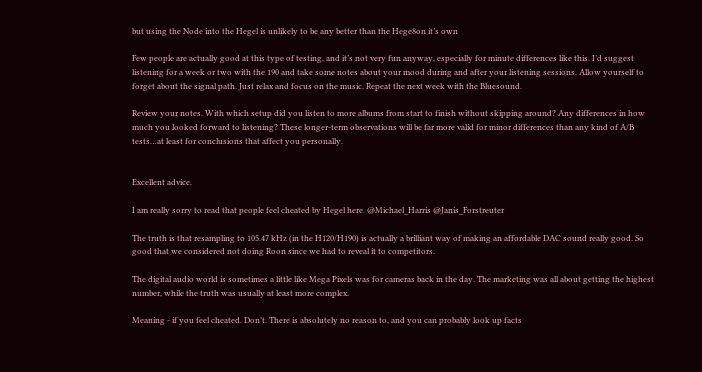but using the Node into the Hegel is unlikely to be any better than the Hege8on it’s own

Few people are actually good at this type of testing, and it’s not very fun anyway, especially for minute differences like this. I’d suggest listening for a week or two with the 190 and take some notes about your mood during and after your listening sessions. Allow yourself to forget about the signal path. Just relax and focus on the music. Repeat the next week with the Bluesound.

Review your notes. With which setup did you listen to more albums from start to finish without skipping around? Any differences in how much you looked forward to listening? These longer-term observations will be far more valid for minor differences than any kind of A/B tests…at least for conclusions that affect you personally.


Excellent advice.

I am really sorry to read that people feel cheated by Hegel here. @Michael_Harris @Janis_Forstreuter

The truth is that resampling to 105.47 kHz (in the H120/H190) is actually a brilliant way of making an affordable DAC sound really good. So good that we considered not doing Roon since we had to reveal it to competitors.

The digital audio world is sometimes a little like Mega Pixels was for cameras back in the day. The marketing was all about getting the highest number, while the truth was usually at least more complex.

Meaning - if you feel cheated. Don’t. There is absolutely no reason to, and you can probably look up facts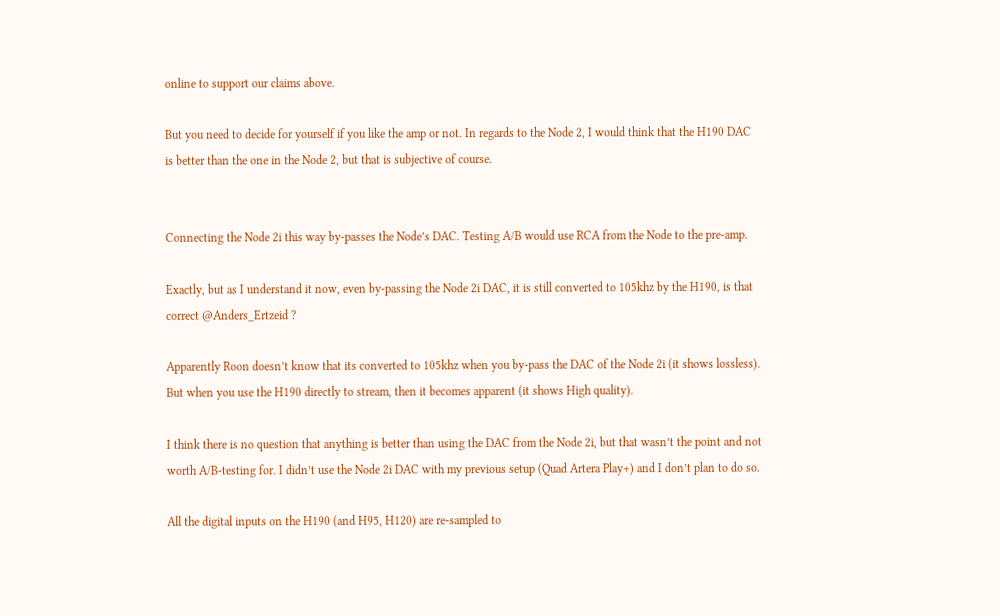online to support our claims above.

But you need to decide for yourself if you like the amp or not. In regards to the Node 2, I would think that the H190 DAC is better than the one in the Node 2, but that is subjective of course.


Connecting the Node 2i this way by-passes the Node’s DAC. Testing A/B would use RCA from the Node to the pre-amp.

Exactly, but as I understand it now, even by-passing the Node 2i DAC, it is still converted to 105khz by the H190, is that correct @Anders_Ertzeid ?

Apparently Roon doesn’t know that its converted to 105khz when you by-pass the DAC of the Node 2i (it shows lossless). But when you use the H190 directly to stream, then it becomes apparent (it shows High quality).

I think there is no question that anything is better than using the DAC from the Node 2i, but that wasn’t the point and not worth A/B-testing for. I didn’t use the Node 2i DAC with my previous setup (Quad Artera Play+) and I don’t plan to do so.

All the digital inputs on the H190 (and H95, H120) are re-sampled to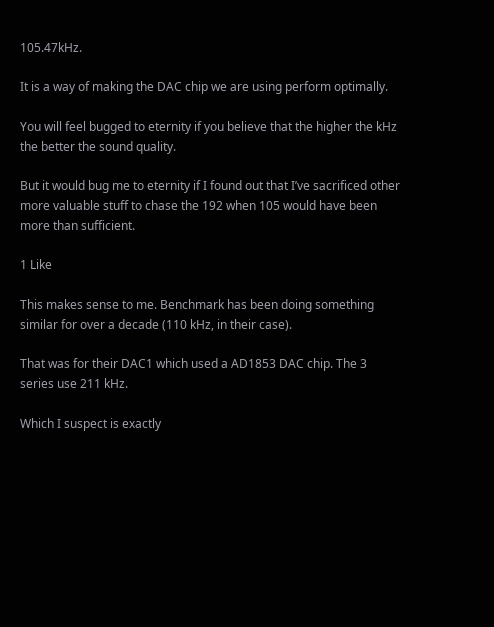105.47kHz.

It is a way of making the DAC chip we are using perform optimally.

You will feel bugged to eternity if you believe that the higher the kHz the better the sound quality.

But it would bug me to eternity if I found out that I’ve sacrificed other more valuable stuff to chase the 192 when 105 would have been more than sufficient.

1 Like

This makes sense to me. Benchmark has been doing something similar for over a decade (110 kHz, in their case).

That was for their DAC1 which used a AD1853 DAC chip. The 3 series use 211 kHz.

Which I suspect is exactly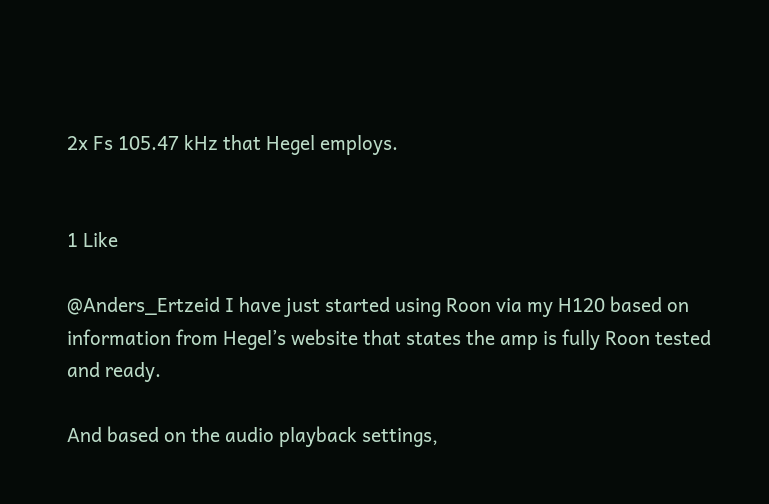2x Fs 105.47 kHz that Hegel employs.


1 Like

@Anders_Ertzeid I have just started using Roon via my H120 based on information from Hegel’s website that states the amp is fully Roon tested and ready.

And based on the audio playback settings,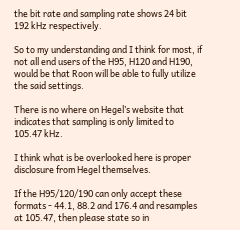the bit rate and sampling rate shows 24 bit 192 kHz respectively.

So to my understanding and I think for most, if not all end users of the H95, H120 and H190, would be that Roon will be able to fully utilize the said settings.

There is no where on Hegel’s website that indicates that sampling is only limited to 105.47 kHz.

I think what is be overlooked here is proper disclosure from Hegel themselves.

If the H95/120/190 can only accept these formats - 44.1, 88.2 and 176.4 and resamples at 105.47, then please state so in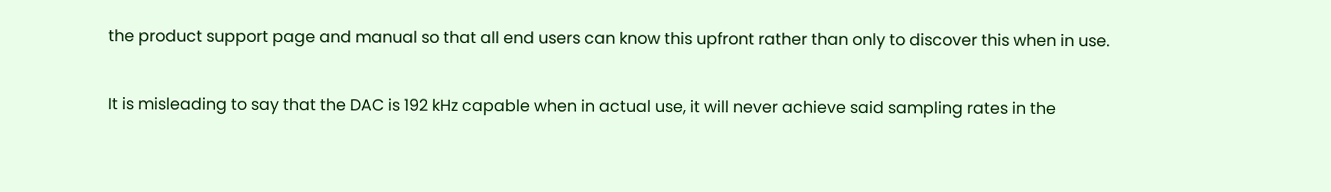the product support page and manual so that all end users can know this upfront rather than only to discover this when in use.

It is misleading to say that the DAC is 192 kHz capable when in actual use, it will never achieve said sampling rates in the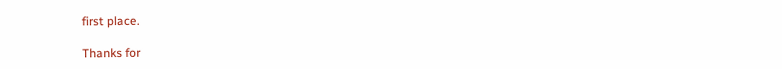first place.

Thanks for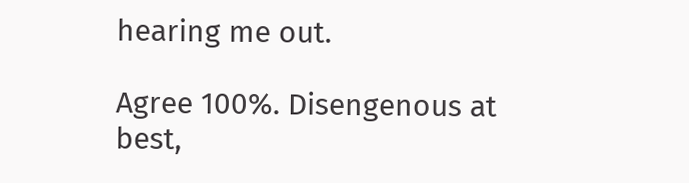hearing me out.

Agree 100%. Disengenous at best,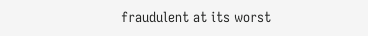fraudulent at its worst